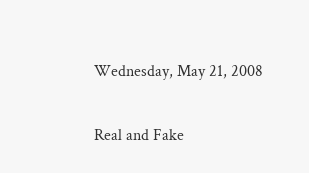Wednesday, May 21, 2008

Real and Fake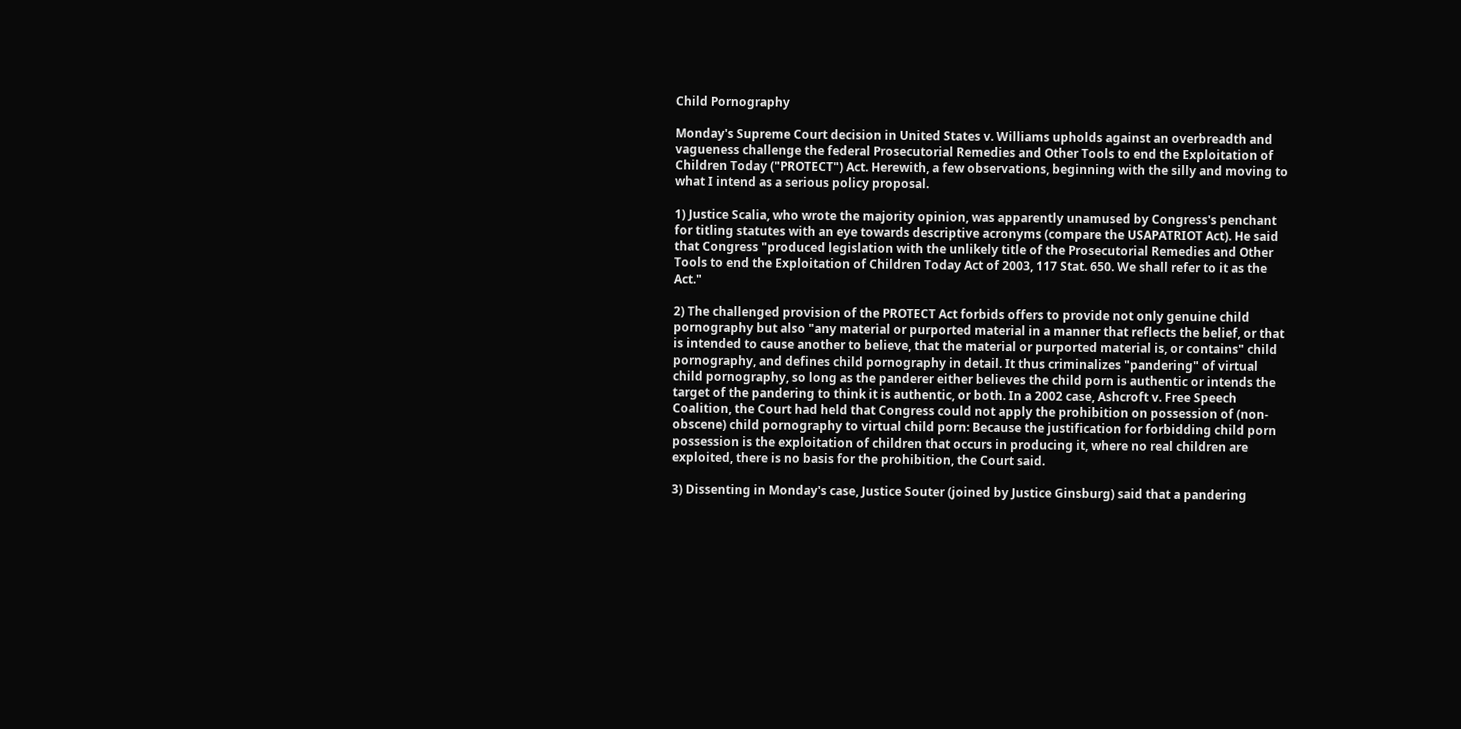Child Pornography

Monday's Supreme Court decision in United States v. Williams upholds against an overbreadth and vagueness challenge the federal Prosecutorial Remedies and Other Tools to end the Exploitation of Children Today ("PROTECT") Act. Herewith, a few observations, beginning with the silly and moving to what I intend as a serious policy proposal.

1) Justice Scalia, who wrote the majority opinion, was apparently unamused by Congress's penchant for titling statutes with an eye towards descriptive acronyms (compare the USAPATRIOT Act). He said that Congress "produced legislation with the unlikely title of the Prosecutorial Remedies and Other Tools to end the Exploitation of Children Today Act of 2003, 117 Stat. 650. We shall refer to it as the Act."

2) The challenged provision of the PROTECT Act forbids offers to provide not only genuine child pornography but also "any material or purported material in a manner that reflects the belief, or that is intended to cause another to believe, that the material or purported material is, or contains" child pornography, and defines child pornography in detail. It thus criminalizes "pandering" of virtual child pornography, so long as the panderer either believes the child porn is authentic or intends the target of the pandering to think it is authentic, or both. In a 2002 case, Ashcroft v. Free Speech Coalition, the Court had held that Congress could not apply the prohibition on possession of (non-obscene) child pornography to virtual child porn: Because the justification for forbidding child porn possession is the exploitation of children that occurs in producing it, where no real children are exploited, there is no basis for the prohibition, the Court said.

3) Dissenting in Monday's case, Justice Souter (joined by Justice Ginsburg) said that a pandering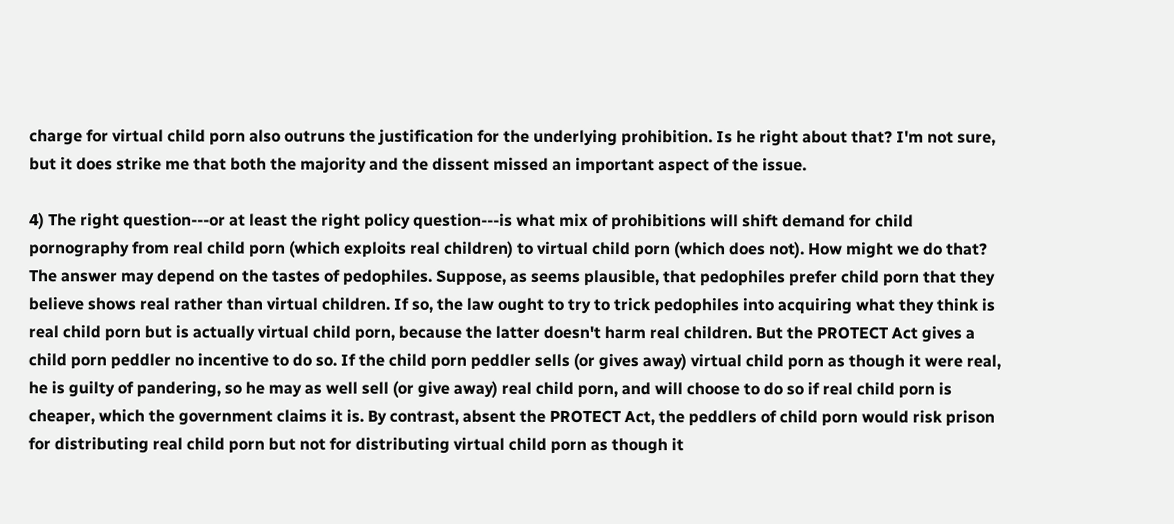charge for virtual child porn also outruns the justification for the underlying prohibition. Is he right about that? I'm not sure, but it does strike me that both the majority and the dissent missed an important aspect of the issue.

4) The right question---or at least the right policy question---is what mix of prohibitions will shift demand for child pornography from real child porn (which exploits real children) to virtual child porn (which does not). How might we do that? The answer may depend on the tastes of pedophiles. Suppose, as seems plausible, that pedophiles prefer child porn that they believe shows real rather than virtual children. If so, the law ought to try to trick pedophiles into acquiring what they think is real child porn but is actually virtual child porn, because the latter doesn't harm real children. But the PROTECT Act gives a child porn peddler no incentive to do so. If the child porn peddler sells (or gives away) virtual child porn as though it were real, he is guilty of pandering, so he may as well sell (or give away) real child porn, and will choose to do so if real child porn is cheaper, which the government claims it is. By contrast, absent the PROTECT Act, the peddlers of child porn would risk prison for distributing real child porn but not for distributing virtual child porn as though it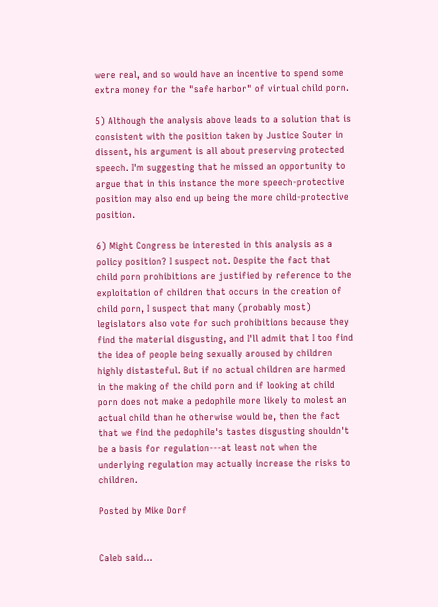were real, and so would have an incentive to spend some extra money for the "safe harbor" of virtual child porn.

5) Although the analysis above leads to a solution that is consistent with the position taken by Justice Souter in dissent, his argument is all about preserving protected speech. I'm suggesting that he missed an opportunity to argue that in this instance the more speech-protective position may also end up being the more child-protective position.

6) Might Congress be interested in this analysis as a policy position? I suspect not. Despite the fact that child porn prohibitions are justified by reference to the exploitation of children that occurs in the creation of child porn, I suspect that many (probably most) legislators also vote for such prohibitions because they find the material disgusting, and I'll admit that I too find the idea of people being sexually aroused by children highly distasteful. But if no actual children are harmed in the making of the child porn and if looking at child porn does not make a pedophile more likely to molest an actual child than he otherwise would be, then the fact that we find the pedophile's tastes disgusting shouldn't be a basis for regulation---at least not when the underlying regulation may actually increase the risks to children.

Posted by Mike Dorf


Caleb said...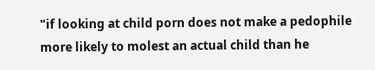"if looking at child porn does not make a pedophile more likely to molest an actual child than he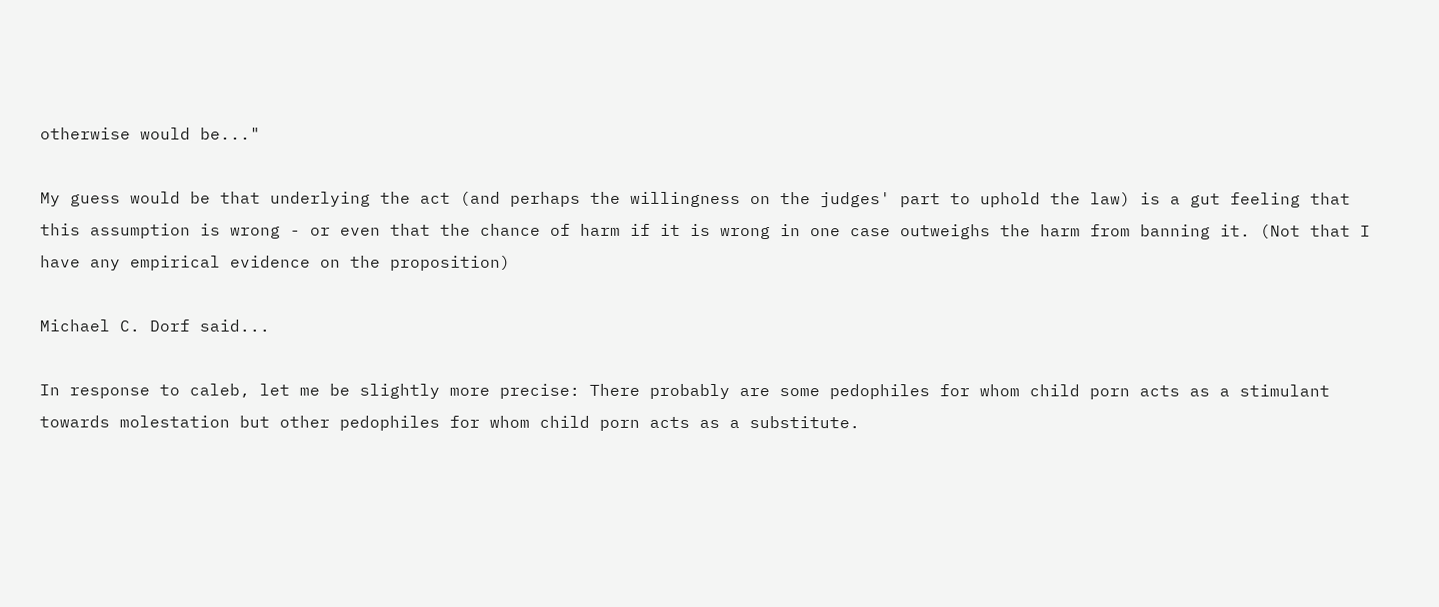otherwise would be..."

My guess would be that underlying the act (and perhaps the willingness on the judges' part to uphold the law) is a gut feeling that this assumption is wrong - or even that the chance of harm if it is wrong in one case outweighs the harm from banning it. (Not that I have any empirical evidence on the proposition)

Michael C. Dorf said...

In response to caleb, let me be slightly more precise: There probably are some pedophiles for whom child porn acts as a stimulant towards molestation but other pedophiles for whom child porn acts as a substitute.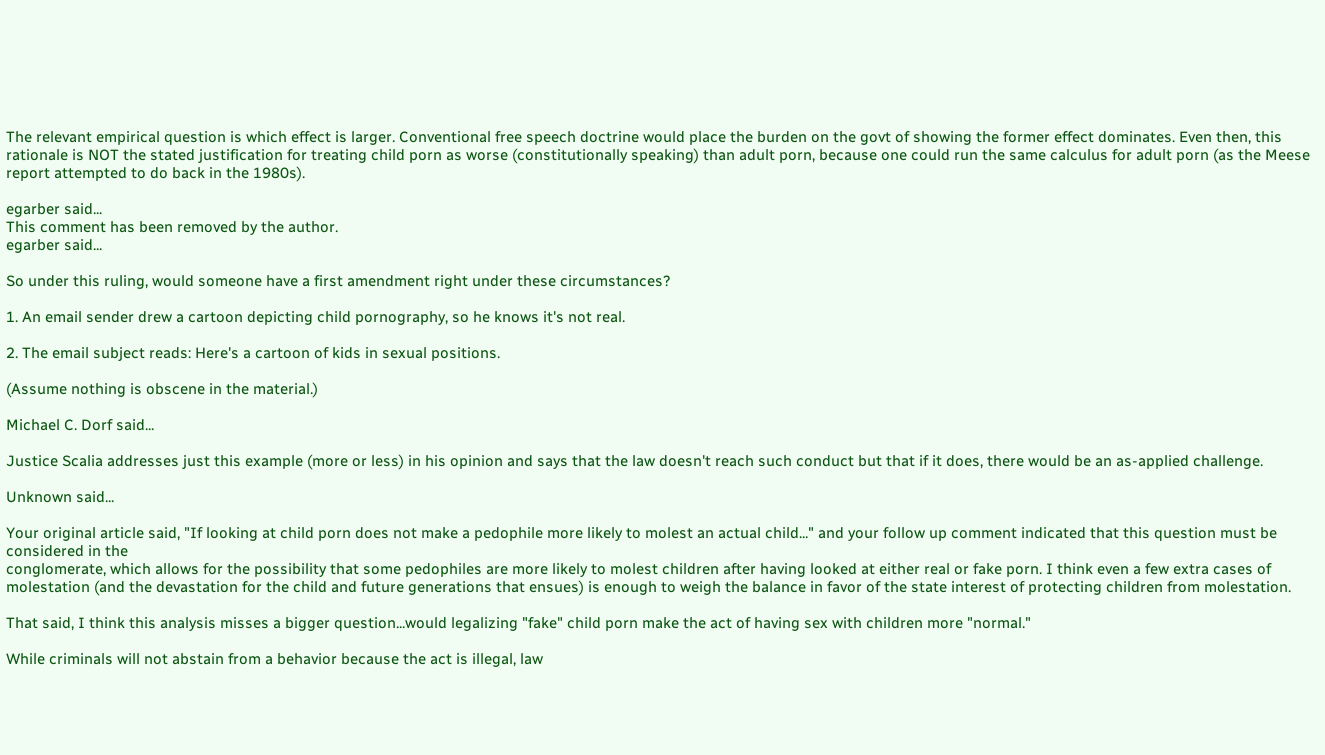The relevant empirical question is which effect is larger. Conventional free speech doctrine would place the burden on the govt of showing the former effect dominates. Even then, this rationale is NOT the stated justification for treating child porn as worse (constitutionally speaking) than adult porn, because one could run the same calculus for adult porn (as the Meese report attempted to do back in the 1980s).

egarber said...
This comment has been removed by the author.
egarber said...

So under this ruling, would someone have a first amendment right under these circumstances?

1. An email sender drew a cartoon depicting child pornography, so he knows it's not real.

2. The email subject reads: Here's a cartoon of kids in sexual positions.

(Assume nothing is obscene in the material.)

Michael C. Dorf said...

Justice Scalia addresses just this example (more or less) in his opinion and says that the law doesn't reach such conduct but that if it does, there would be an as-applied challenge.

Unknown said...

Your original article said, "If looking at child porn does not make a pedophile more likely to molest an actual child..." and your follow up comment indicated that this question must be considered in the
conglomerate, which allows for the possibility that some pedophiles are more likely to molest children after having looked at either real or fake porn. I think even a few extra cases of molestation (and the devastation for the child and future generations that ensues) is enough to weigh the balance in favor of the state interest of protecting children from molestation.

That said, I think this analysis misses a bigger question...would legalizing "fake" child porn make the act of having sex with children more "normal."

While criminals will not abstain from a behavior because the act is illegal, law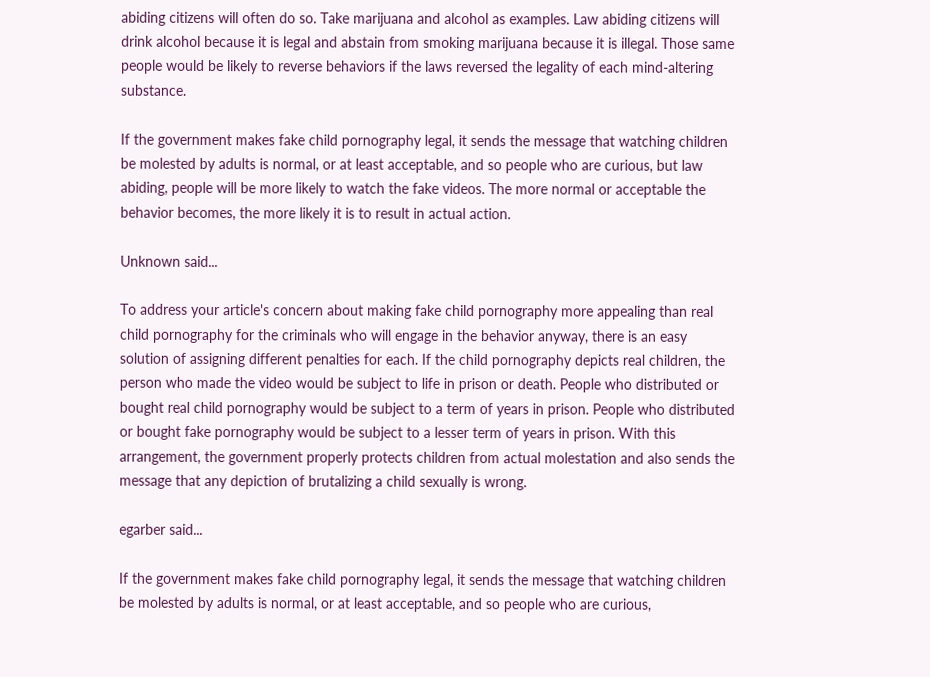abiding citizens will often do so. Take marijuana and alcohol as examples. Law abiding citizens will drink alcohol because it is legal and abstain from smoking marijuana because it is illegal. Those same people would be likely to reverse behaviors if the laws reversed the legality of each mind-altering substance.

If the government makes fake child pornography legal, it sends the message that watching children be molested by adults is normal, or at least acceptable, and so people who are curious, but law abiding, people will be more likely to watch the fake videos. The more normal or acceptable the behavior becomes, the more likely it is to result in actual action.

Unknown said...

To address your article's concern about making fake child pornography more appealing than real child pornography for the criminals who will engage in the behavior anyway, there is an easy solution of assigning different penalties for each. If the child pornography depicts real children, the person who made the video would be subject to life in prison or death. People who distributed or bought real child pornography would be subject to a term of years in prison. People who distributed or bought fake pornography would be subject to a lesser term of years in prison. With this arrangement, the government properly protects children from actual molestation and also sends the message that any depiction of brutalizing a child sexually is wrong.

egarber said...

If the government makes fake child pornography legal, it sends the message that watching children be molested by adults is normal, or at least acceptable, and so people who are curious,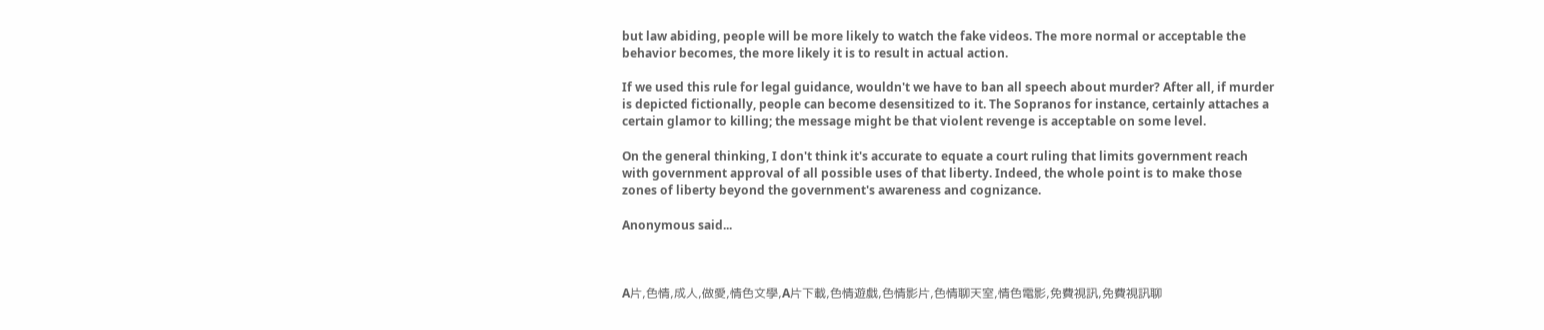but law abiding, people will be more likely to watch the fake videos. The more normal or acceptable the behavior becomes, the more likely it is to result in actual action.

If we used this rule for legal guidance, wouldn't we have to ban all speech about murder? After all, if murder is depicted fictionally, people can become desensitized to it. The Sopranos for instance, certainly attaches a certain glamor to killing; the message might be that violent revenge is acceptable on some level.

On the general thinking, I don't think it's accurate to equate a court ruling that limits government reach with government approval of all possible uses of that liberty. Indeed, the whole point is to make those zones of liberty beyond the government's awareness and cognizance.

Anonymous said...



A片,色情,成人,做愛,情色文學,A片下載,色情遊戲,色情影片,色情聊天室,情色電影,免費視訊,免費視訊聊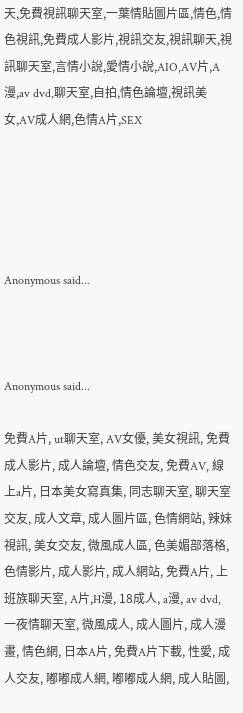天,免費視訊聊天室,一葉情貼圖片區,情色,情色視訊,免費成人影片,視訊交友,視訊聊天,視訊聊天室,言情小說,愛情小說,AIO,AV片,A漫,av dvd,聊天室,自拍,情色論壇,視訊美女,AV成人網,色情A片,SEX





Anonymous said...



Anonymous said...

免費A片, ut聊天室, AV女優, 美女視訊, 免費成人影片, 成人論壇, 情色交友, 免費AV, 線上a片, 日本美女寫真集, 同志聊天室, 聊天室交友, 成人文章, 成人圖片區, 色情網站, 辣妹視訊, 美女交友, 微風成人區, 色美媚部落格, 色情影片, 成人影片, 成人網站, 免費A片, 上班族聊天室, A片,H漫, 18成人, a漫, av dvd, 一夜情聊天室, 微風成人, 成人圖片, 成人漫畫, 情色網, 日本A片, 免費A片下載, 性愛, 成人交友, 嘟嘟成人網, 嘟嘟成人網, 成人貼圖,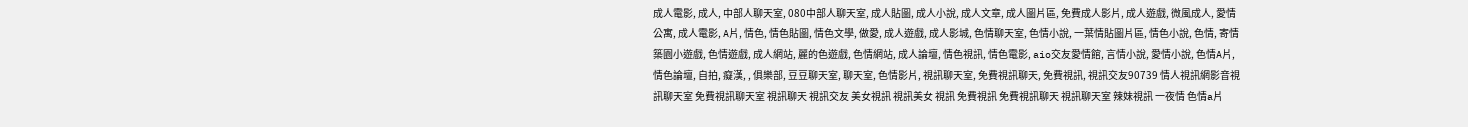成人電影, 成人, 中部人聊天室, 080中部人聊天室, 成人貼圖, 成人小說, 成人文章, 成人圖片區, 免費成人影片, 成人遊戲, 微風成人, 愛情公寓, 成人電影, A片, 情色, 情色貼圖, 情色文學, 做愛, 成人遊戲, 成人影城, 色情聊天室, 色情小說, 一葉情貼圖片區, 情色小說, 色情, 寄情築園小遊戲, 色情遊戲, 成人網站, 麗的色遊戲, 色情網站, 成人論壇, 情色視訊, 情色電影, aio交友愛情館, 言情小說, 愛情小說, 色情A片, 情色論壇, 自拍, 癡漢, , 俱樂部, 豆豆聊天室, 聊天室, 色情影片, 視訊聊天室, 免費視訊聊天, 免費視訊, 視訊交友90739 情人視訊網影音視訊聊天室 免費視訊聊天室 視訊聊天 視訊交友 美女視訊 視訊美女 視訊 免費視訊 免費視訊聊天 視訊聊天室 辣妹視訊 一夜情 色情a片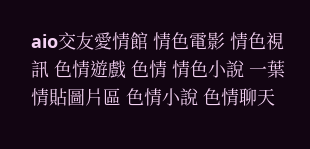aio交友愛情館 情色電影 情色視訊 色情遊戲 色情 情色小說 一葉情貼圖片區 色情小說 色情聊天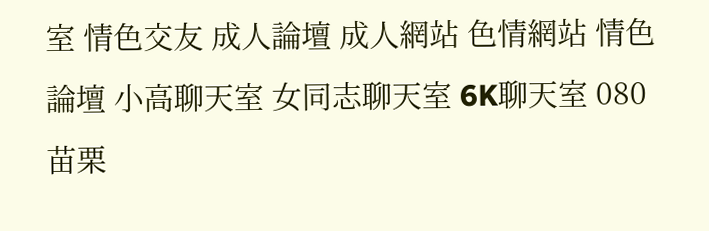室 情色交友 成人論壇 成人網站 色情網站 情色論壇 小高聊天室 女同志聊天室 6K聊天室 080苗栗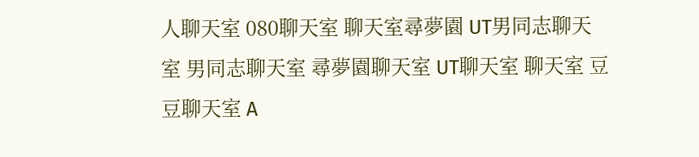人聊天室 080聊天室 聊天室尋夢園 UT男同志聊天室 男同志聊天室 尋夢園聊天室 UT聊天室 聊天室 豆豆聊天室 A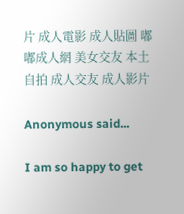片 成人電影 成人貼圖 嘟嘟成人網 美女交友 本土自拍 成人交友 成人影片

Anonymous said...

I am so happy to get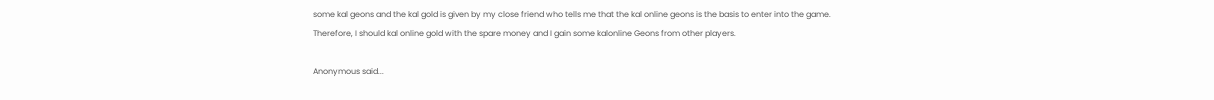some kal geons and the kal gold is given by my close friend who tells me that the kal online geons is the basis to enter into the game. Therefore, I should kal online gold with the spare money and I gain some kalonline Geons from other players.

Anonymous said...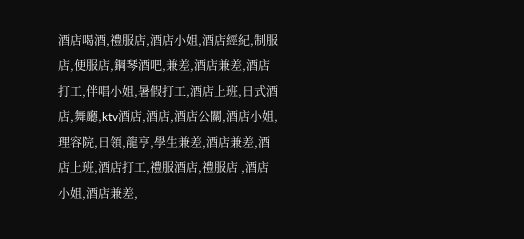酒店喝酒,禮服店,酒店小姐,酒店經紀,制服店,便服店,鋼琴酒吧,兼差,酒店兼差,酒店打工,伴唱小姐,暑假打工,酒店上班,日式酒店,舞廳,ktv酒店,酒店,酒店公關,酒店小姐,理容院,日領,龍亨,學生兼差,酒店兼差,酒店上班,酒店打工,禮服酒店,禮服店 ,酒店小姐,酒店兼差,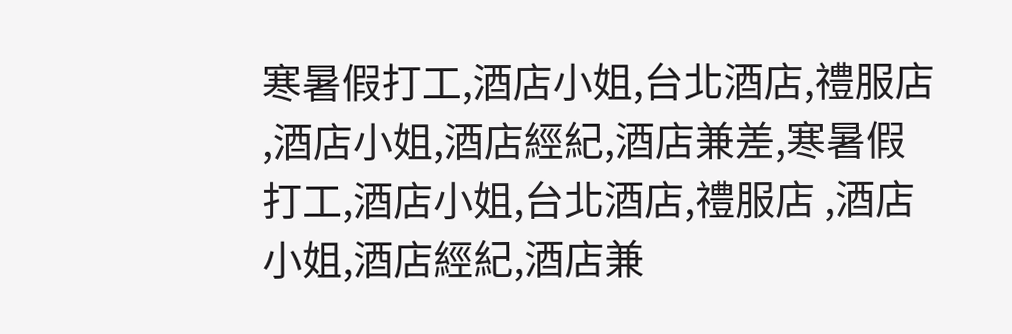寒暑假打工,酒店小姐,台北酒店,禮服店 ,酒店小姐,酒店經紀,酒店兼差,寒暑假打工,酒店小姐,台北酒店,禮服店 ,酒店小姐,酒店經紀,酒店兼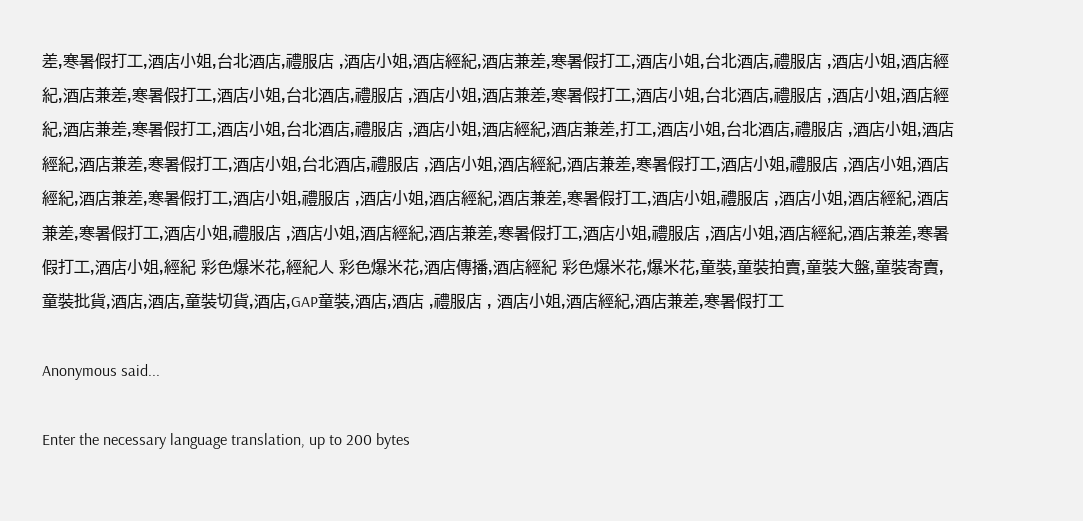差,寒暑假打工,酒店小姐,台北酒店,禮服店 ,酒店小姐,酒店經紀,酒店兼差,寒暑假打工,酒店小姐,台北酒店,禮服店 ,酒店小姐,酒店經紀,酒店兼差,寒暑假打工,酒店小姐,台北酒店,禮服店 ,酒店小姐,酒店兼差,寒暑假打工,酒店小姐,台北酒店,禮服店 ,酒店小姐,酒店經紀,酒店兼差,寒暑假打工,酒店小姐,台北酒店,禮服店 ,酒店小姐,酒店經紀,酒店兼差,打工,酒店小姐,台北酒店,禮服店 ,酒店小姐,酒店經紀,酒店兼差,寒暑假打工,酒店小姐,台北酒店,禮服店 ,酒店小姐,酒店經紀,酒店兼差,寒暑假打工,酒店小姐,禮服店 ,酒店小姐,酒店經紀,酒店兼差,寒暑假打工,酒店小姐,禮服店 ,酒店小姐,酒店經紀,酒店兼差,寒暑假打工,酒店小姐,禮服店 ,酒店小姐,酒店經紀,酒店兼差,寒暑假打工,酒店小姐,禮服店 ,酒店小姐,酒店經紀,酒店兼差,寒暑假打工,酒店小姐,禮服店 ,酒店小姐,酒店經紀,酒店兼差,寒暑假打工,酒店小姐,經紀 彩色爆米花,經紀人 彩色爆米花,酒店傳播,酒店經紀 彩色爆米花,爆米花,童裝,童裝拍賣,童裝大盤,童裝寄賣,童裝批貨,酒店,酒店,童裝切貨,酒店,GAP童裝,酒店,酒店 ,禮服店 , 酒店小姐,酒店經紀,酒店兼差,寒暑假打工

Anonymous said...

Enter the necessary language translation, up to 200 bytes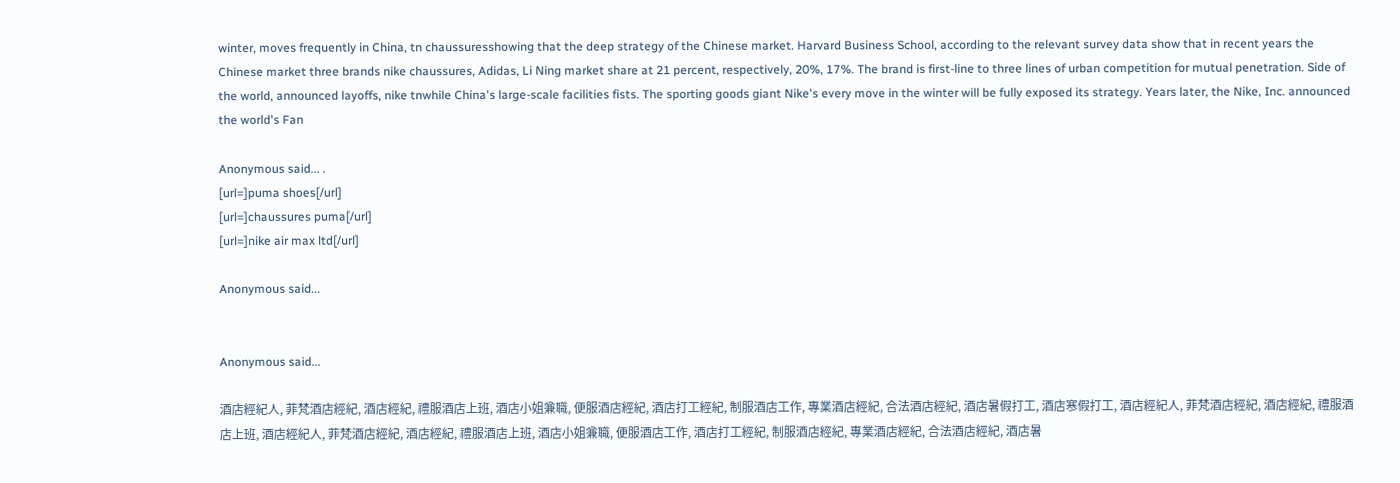winter, moves frequently in China, tn chaussuresshowing that the deep strategy of the Chinese market. Harvard Business School, according to the relevant survey data show that in recent years the Chinese market three brands nike chaussures, Adidas, Li Ning market share at 21 percent, respectively, 20%, 17%. The brand is first-line to three lines of urban competition for mutual penetration. Side of the world, announced layoffs, nike tnwhile China's large-scale facilities fists. The sporting goods giant Nike's every move in the winter will be fully exposed its strategy. Years later, the Nike, Inc. announced the world's Fan

Anonymous said... .
[url=]puma shoes[/url]
[url=]chaussures puma[/url]
[url=]nike air max ltd[/url]

Anonymous said...


Anonymous said...

酒店經紀人, 菲梵酒店經紀, 酒店經紀, 禮服酒店上班, 酒店小姐兼職, 便服酒店經紀, 酒店打工經紀, 制服酒店工作, 專業酒店經紀, 合法酒店經紀, 酒店暑假打工, 酒店寒假打工, 酒店經紀人, 菲梵酒店經紀, 酒店經紀, 禮服酒店上班, 酒店經紀人, 菲梵酒店經紀, 酒店經紀, 禮服酒店上班, 酒店小姐兼職, 便服酒店工作, 酒店打工經紀, 制服酒店經紀, 專業酒店經紀, 合法酒店經紀, 酒店暑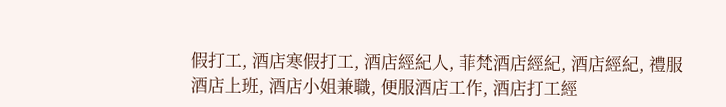假打工, 酒店寒假打工, 酒店經紀人, 菲梵酒店經紀, 酒店經紀, 禮服酒店上班, 酒店小姐兼職, 便服酒店工作, 酒店打工經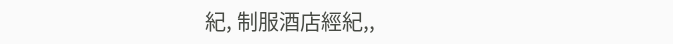紀, 制服酒店經紀,,